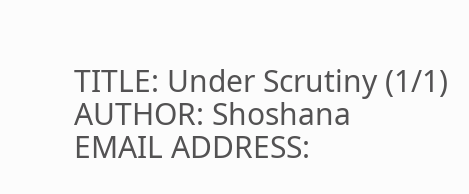TITLE: Under Scrutiny (1/1)
AUTHOR: Shoshana
EMAIL ADDRESS: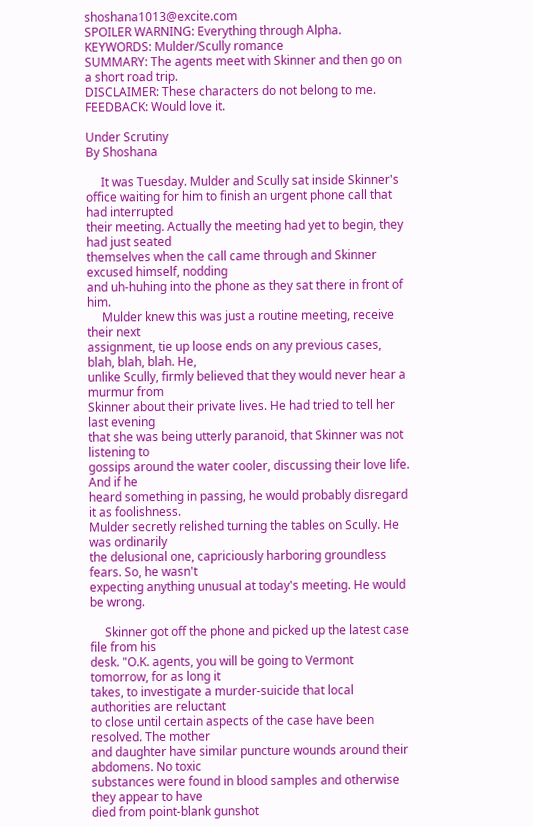shoshana1013@excite.com
SPOILER WARNING: Everything through Alpha.
KEYWORDS: Mulder/Scully romance
SUMMARY: The agents meet with Skinner and then go on a short road trip.
DISCLAIMER: These characters do not belong to me.
FEEDBACK: Would love it.

Under Scrutiny
By Shoshana

     It was Tuesday. Mulder and Scully sat inside Skinner's
office waiting for him to finish an urgent phone call that had interrupted
their meeting. Actually the meeting had yet to begin, they had just seated
themselves when the call came through and Skinner excused himself, nodding
and uh-huhing into the phone as they sat there in front of him.
     Mulder knew this was just a routine meeting, receive their next
assignment, tie up loose ends on any previous cases, blah, blah, blah. He,
unlike Scully, firmly believed that they would never hear a murmur from
Skinner about their private lives. He had tried to tell her last evening
that she was being utterly paranoid, that Skinner was not listening to
gossips around the water cooler, discussing their love life. And if he
heard something in passing, he would probably disregard it as foolishness.
Mulder secretly relished turning the tables on Scully. He was ordinarily
the delusional one, capriciously harboring groundless fears. So, he wasn't
expecting anything unusual at today's meeting. He would be wrong.

     Skinner got off the phone and picked up the latest case file from his
desk. "O.K. agents, you will be going to Vermont tomorrow, for as long it
takes, to investigate a murder-suicide that local authorities are reluctant
to close until certain aspects of the case have been resolved. The mother
and daughter have similar puncture wounds around their abdomens. No toxic
substances were found in blood samples and otherwise they appear to have
died from point-blank gunshot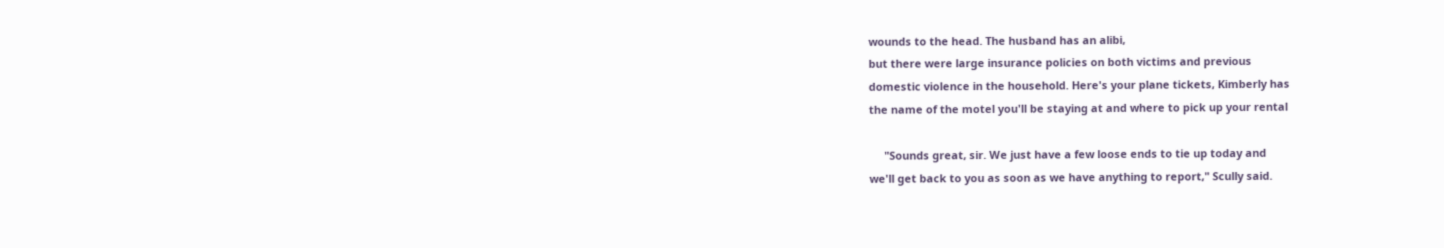wounds to the head. The husband has an alibi,
but there were large insurance policies on both victims and previous
domestic violence in the household. Here's your plane tickets, Kimberly has
the name of the motel you'll be staying at and where to pick up your rental

     "Sounds great, sir. We just have a few loose ends to tie up today and
we'll get back to you as soon as we have anything to report," Scully said.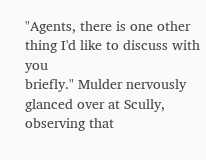"Agents, there is one other thing I'd like to discuss with you
briefly." Mulder nervously glanced over at Scully, observing that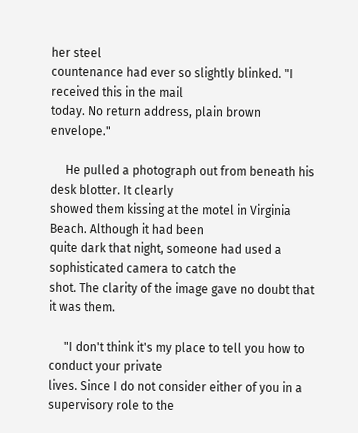her steel
countenance had ever so slightly blinked. "I received this in the mail
today. No return address, plain brown envelope."

     He pulled a photograph out from beneath his desk blotter. It clearly
showed them kissing at the motel in Virginia Beach. Although it had been
quite dark that night, someone had used a sophisticated camera to catch the
shot. The clarity of the image gave no doubt that it was them.

     "I don't think it's my place to tell you how to conduct your private
lives. Since I do not consider either of you in a supervisory role to the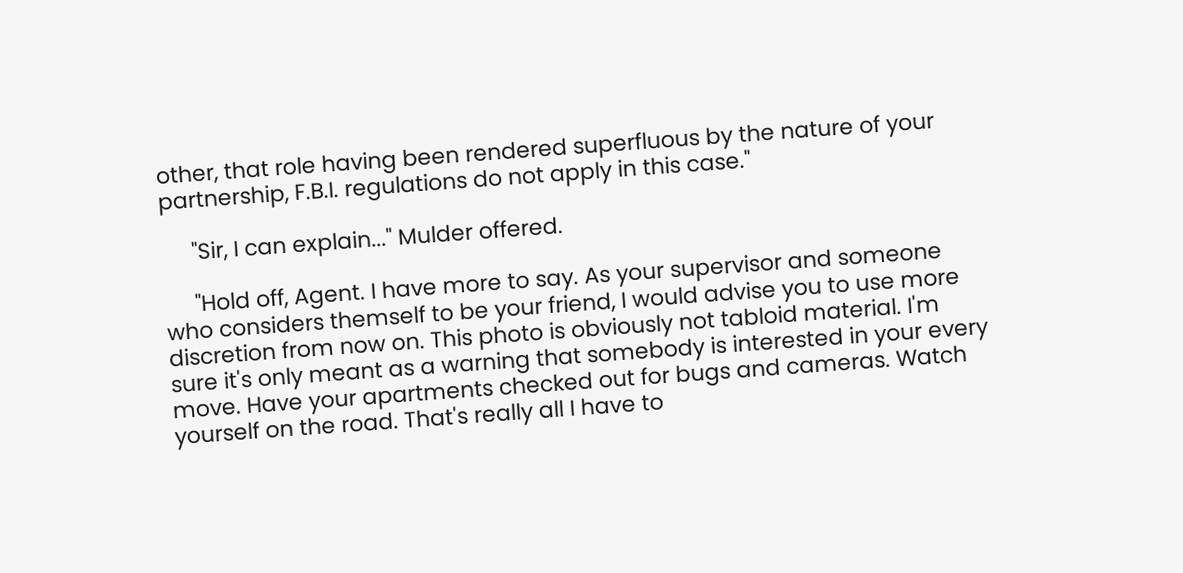other, that role having been rendered superfluous by the nature of your
partnership, F.B.I. regulations do not apply in this case."

     "Sir, I can explain..." Mulder offered.

     "Hold off, Agent. I have more to say. As your supervisor and someone
who considers themself to be your friend, I would advise you to use more
discretion from now on. This photo is obviously not tabloid material. I'm
sure it's only meant as a warning that somebody is interested in your every
move. Have your apartments checked out for bugs and cameras. Watch
yourself on the road. That's really all I have to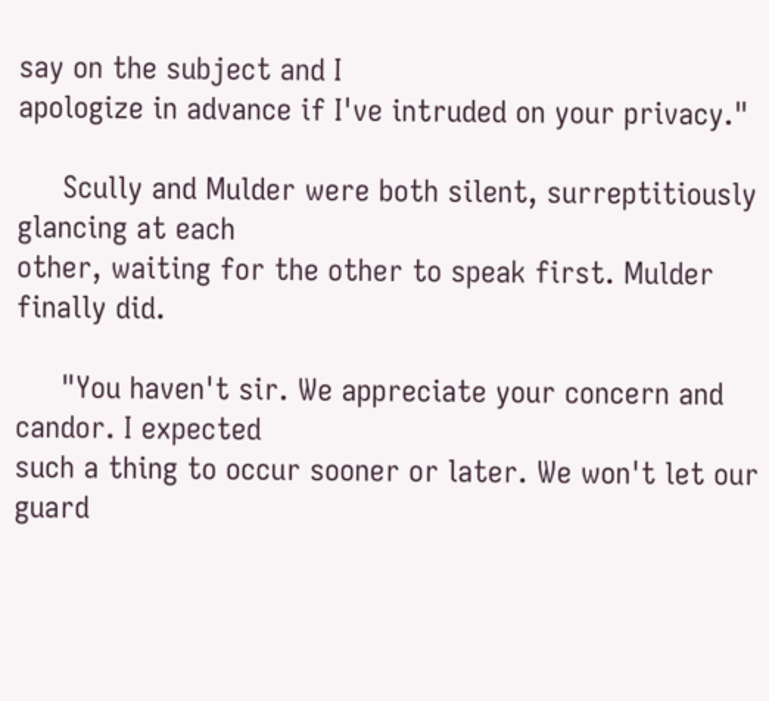say on the subject and I
apologize in advance if I've intruded on your privacy."

     Scully and Mulder were both silent, surreptitiously glancing at each
other, waiting for the other to speak first. Mulder finally did.

     "You haven't sir. We appreciate your concern and candor. I expected
such a thing to occur sooner or later. We won't let our guard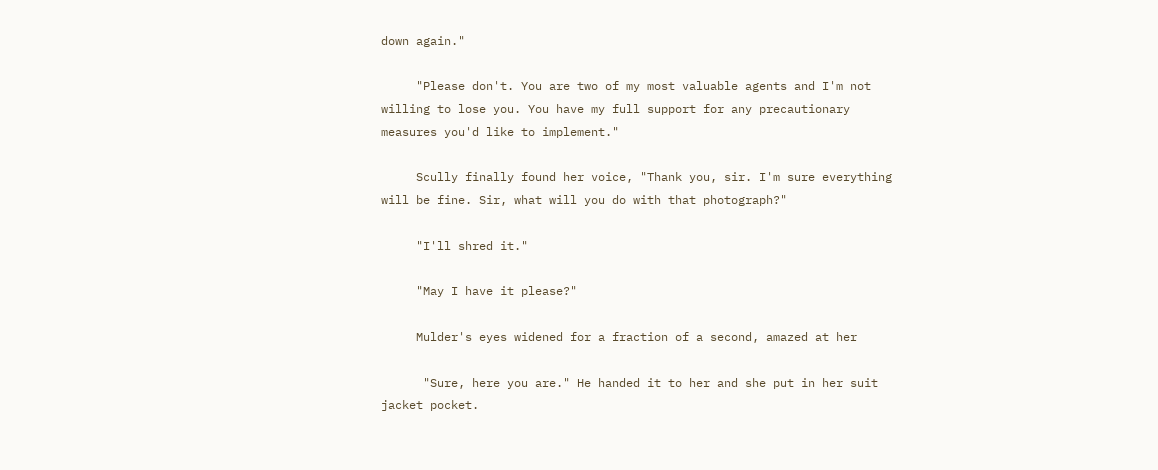down again."

     "Please don't. You are two of my most valuable agents and I'm not
willing to lose you. You have my full support for any precautionary
measures you'd like to implement."

     Scully finally found her voice, "Thank you, sir. I'm sure everything
will be fine. Sir, what will you do with that photograph?"

     "I'll shred it."

     "May I have it please?"

     Mulder's eyes widened for a fraction of a second, amazed at her

      "Sure, here you are." He handed it to her and she put in her suit
jacket pocket.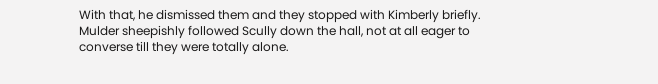With that, he dismissed them and they stopped with Kimberly briefly.
Mulder sheepishly followed Scully down the hall, not at all eager to
converse till they were totally alone.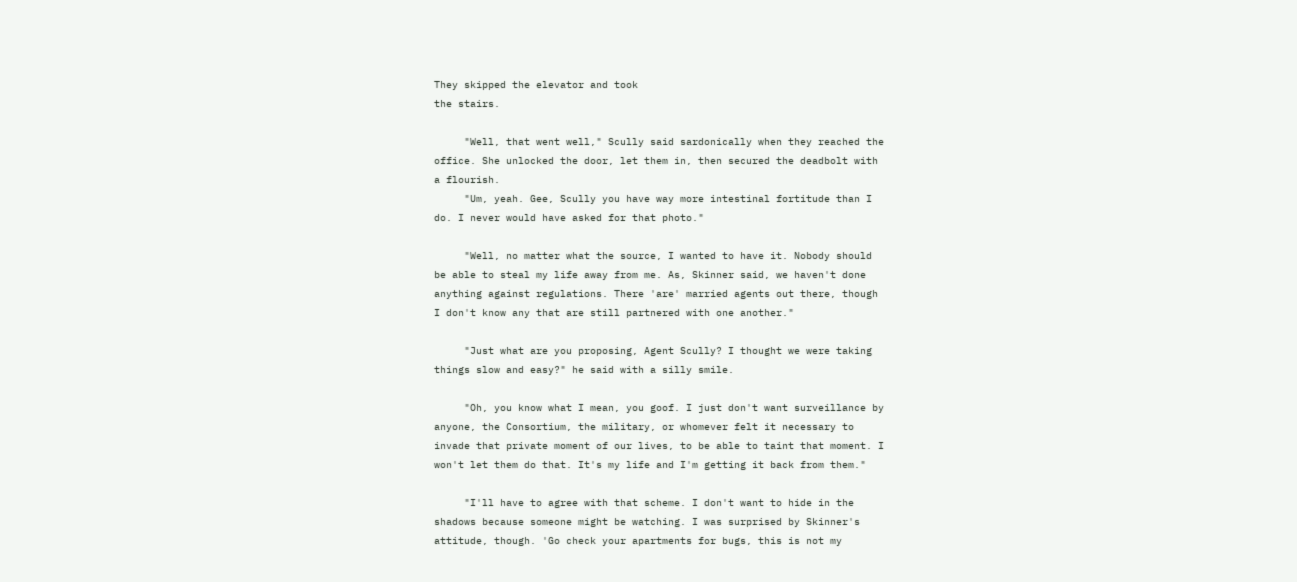They skipped the elevator and took
the stairs.

     "Well, that went well," Scully said sardonically when they reached the
office. She unlocked the door, let them in, then secured the deadbolt with
a flourish.
     "Um, yeah. Gee, Scully you have way more intestinal fortitude than I
do. I never would have asked for that photo."

     "Well, no matter what the source, I wanted to have it. Nobody should
be able to steal my life away from me. As, Skinner said, we haven't done
anything against regulations. There 'are' married agents out there, though
I don't know any that are still partnered with one another."

     "Just what are you proposing, Agent Scully? I thought we were taking
things slow and easy?" he said with a silly smile.

     "Oh, you know what I mean, you goof. I just don't want surveillance by
anyone, the Consortium, the military, or whomever felt it necessary to
invade that private moment of our lives, to be able to taint that moment. I
won't let them do that. It's my life and I'm getting it back from them."

     "I'll have to agree with that scheme. I don't want to hide in the
shadows because someone might be watching. I was surprised by Skinner's
attitude, though. 'Go check your apartments for bugs, this is not my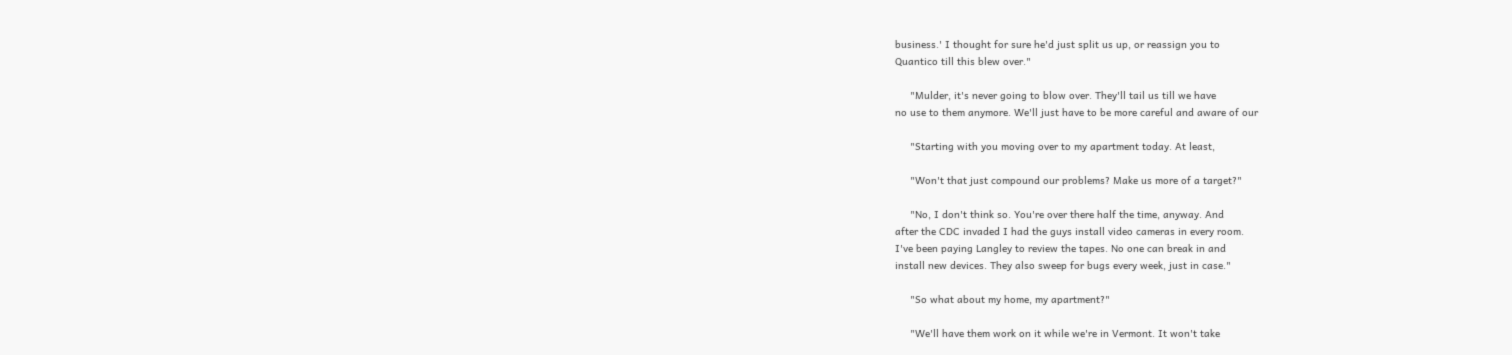business.' I thought for sure he'd just split us up, or reassign you to
Quantico till this blew over."

     "Mulder, it's never going to blow over. They'll tail us till we have
no use to them anymore. We'll just have to be more careful and aware of our

     "Starting with you moving over to my apartment today. At least,

     "Won't that just compound our problems? Make us more of a target?"

     "No, I don't think so. You're over there half the time, anyway. And
after the CDC invaded I had the guys install video cameras in every room.
I've been paying Langley to review the tapes. No one can break in and
install new devices. They also sweep for bugs every week, just in case."

     "So what about my home, my apartment?"

     "We'll have them work on it while we're in Vermont. It won't take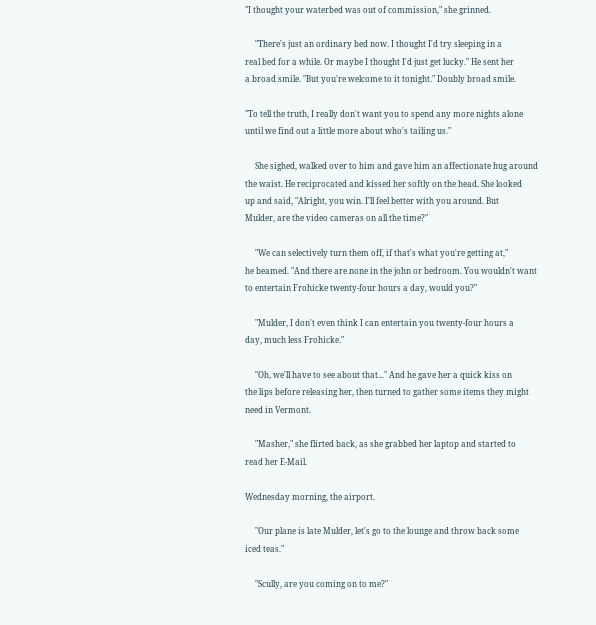"I thought your waterbed was out of commission," she grinned.

     "There's just an ordinary bed now. I thought I'd try sleeping in a
real bed for a while. Or maybe I thought I'd just get lucky." He sent her
a broad smile. "But you're welcome to it tonight." Doubly broad smile.

"To tell the truth, I really don't want you to spend any more nights alone
until we find out a little more about who's tailing us."

     She sighed, walked over to him and gave him an affectionate hug around
the waist. He reciprocated and kissed her softly on the head. She looked
up and said, "Alright, you win. I'll feel better with you around. But
Mulder, are the video cameras on all the time?"

     "We can selectively turn them off, if that's what you're getting at,"
he beamed. "And there are none in the john or bedroom. You wouldn't want
to entertain Frohicke twenty-four hours a day, would you?"

     "Mulder, I don't even think I can entertain you twenty-four hours a
day, much less Frohicke."

     "Oh, we'll have to see about that..." And he gave her a quick kiss on
the lips before releasing her, then turned to gather some items they might
need in Vermont.

     "Masher," she flirted back, as she grabbed her laptop and started to
read her E-Mail.

Wednesday morning, the airport.

     "Our plane is late Mulder, let's go to the lounge and throw back some
iced teas."

     "Scully, are you coming on to me?"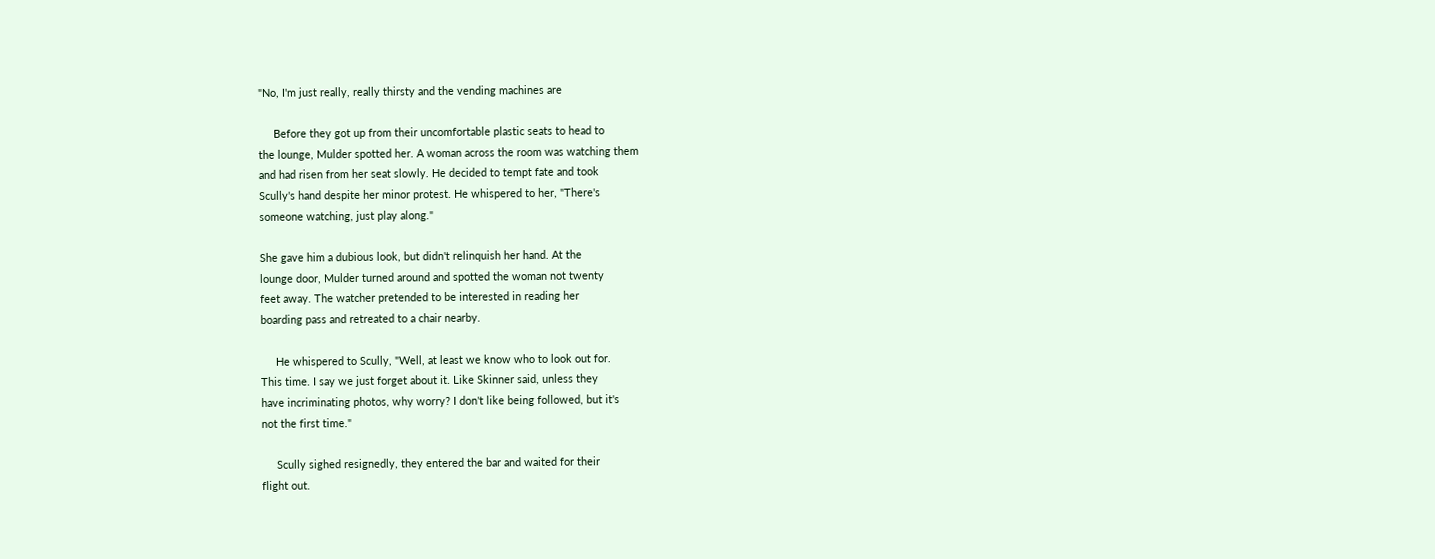"No, I'm just really, really thirsty and the vending machines are

     Before they got up from their uncomfortable plastic seats to head to
the lounge, Mulder spotted her. A woman across the room was watching them
and had risen from her seat slowly. He decided to tempt fate and took
Scully's hand despite her minor protest. He whispered to her, "There's
someone watching, just play along."

She gave him a dubious look, but didn't relinquish her hand. At the
lounge door, Mulder turned around and spotted the woman not twenty
feet away. The watcher pretended to be interested in reading her
boarding pass and retreated to a chair nearby.

     He whispered to Scully, "Well, at least we know who to look out for.
This time. I say we just forget about it. Like Skinner said, unless they
have incriminating photos, why worry? I don't like being followed, but it's
not the first time."

     Scully sighed resignedly, they entered the bar and waited for their
flight out.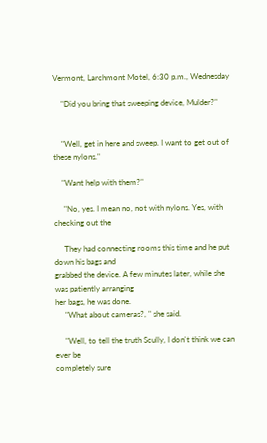Vermont, Larchmont Motel, 6:30 p.m., Wednesday

    "Did you bring that sweeping device, Mulder?"


    "Well, get in here and sweep. I want to get out of these nylons."

    "Want help with them?"

     "No, yes. I mean no, not with nylons. Yes, with checking out the

     They had connecting rooms this time and he put down his bags and
grabbed the device. A few minutes later, while she was patiently arranging
her bags, he was done.
     "What about cameras?, " she said.

     "Well, to tell the truth Scully, I don't think we can ever be
completely sure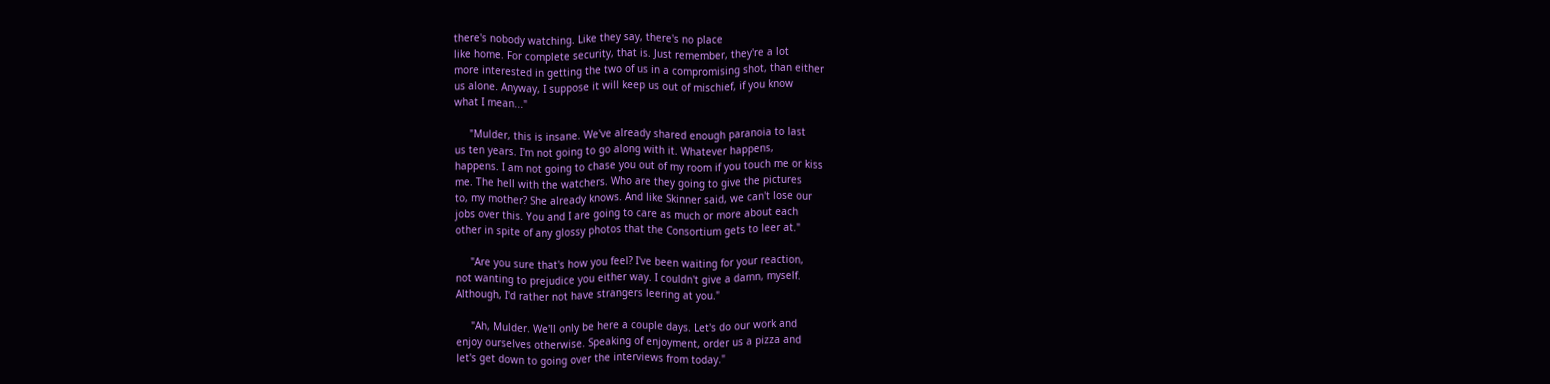there's nobody watching. Like they say, there's no place
like home. For complete security, that is. Just remember, they're a lot
more interested in getting the two of us in a compromising shot, than either
us alone. Anyway, I suppose it will keep us out of mischief, if you know
what I mean..."

     "Mulder, this is insane. We've already shared enough paranoia to last
us ten years. I'm not going to go along with it. Whatever happens,
happens. I am not going to chase you out of my room if you touch me or kiss
me. The hell with the watchers. Who are they going to give the pictures
to, my mother? She already knows. And like Skinner said, we can't lose our
jobs over this. You and I are going to care as much or more about each
other in spite of any glossy photos that the Consortium gets to leer at."

     "Are you sure that's how you feel? I've been waiting for your reaction,
not wanting to prejudice you either way. I couldn't give a damn, myself.
Although, I'd rather not have strangers leering at you."

     "Ah, Mulder. We'll only be here a couple days. Let's do our work and
enjoy ourselves otherwise. Speaking of enjoyment, order us a pizza and
let's get down to going over the interviews from today."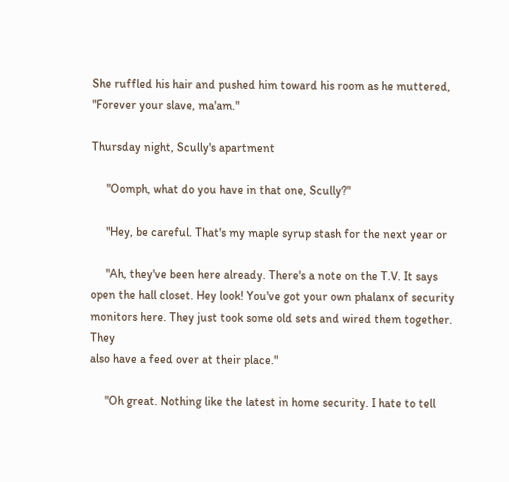She ruffled his hair and pushed him toward his room as he muttered,
"Forever your slave, ma'am."

Thursday night, Scully's apartment

     "Oomph, what do you have in that one, Scully?"

     "Hey, be careful. That's my maple syrup stash for the next year or

     "Ah, they've been here already. There's a note on the T.V. It says
open the hall closet. Hey look! You've got your own phalanx of security
monitors here. They just took some old sets and wired them together. They
also have a feed over at their place."

     "Oh great. Nothing like the latest in home security. I hate to tell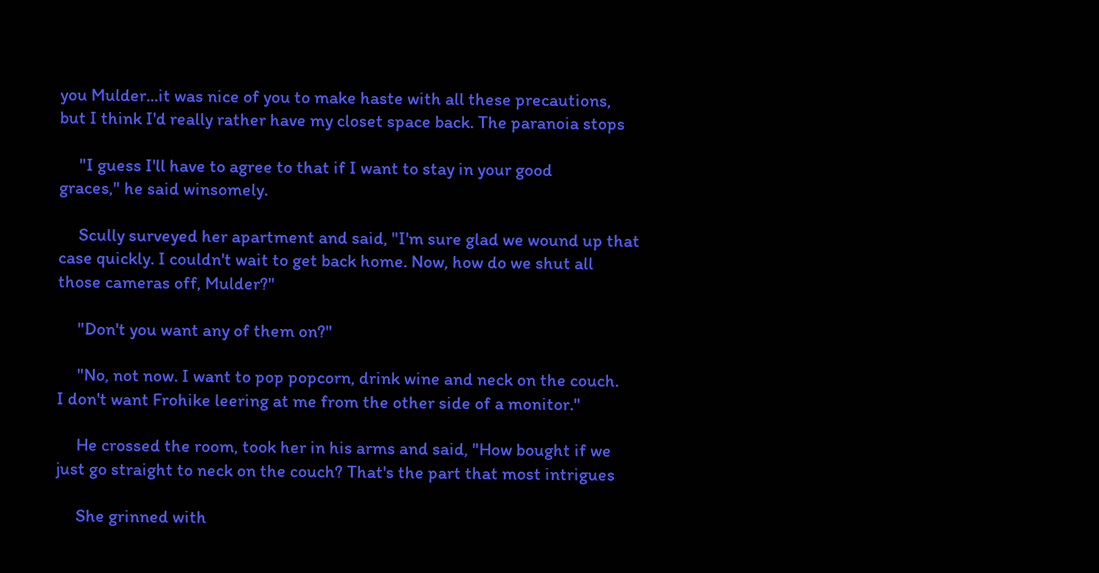you Mulder...it was nice of you to make haste with all these precautions,
but I think I'd really rather have my closet space back. The paranoia stops

     "I guess I'll have to agree to that if I want to stay in your good
graces," he said winsomely.

     Scully surveyed her apartment and said, "I'm sure glad we wound up that
case quickly. I couldn't wait to get back home. Now, how do we shut all
those cameras off, Mulder?"

     "Don't you want any of them on?"

     "No, not now. I want to pop popcorn, drink wine and neck on the couch.
I don't want Frohike leering at me from the other side of a monitor."

     He crossed the room, took her in his arms and said, "How bought if we
just go straight to neck on the couch? That's the part that most intrigues

     She grinned with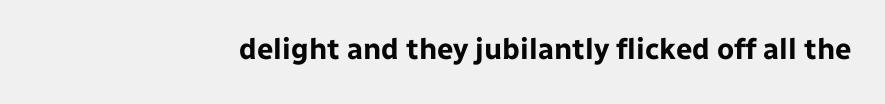delight and they jubilantly flicked off all the